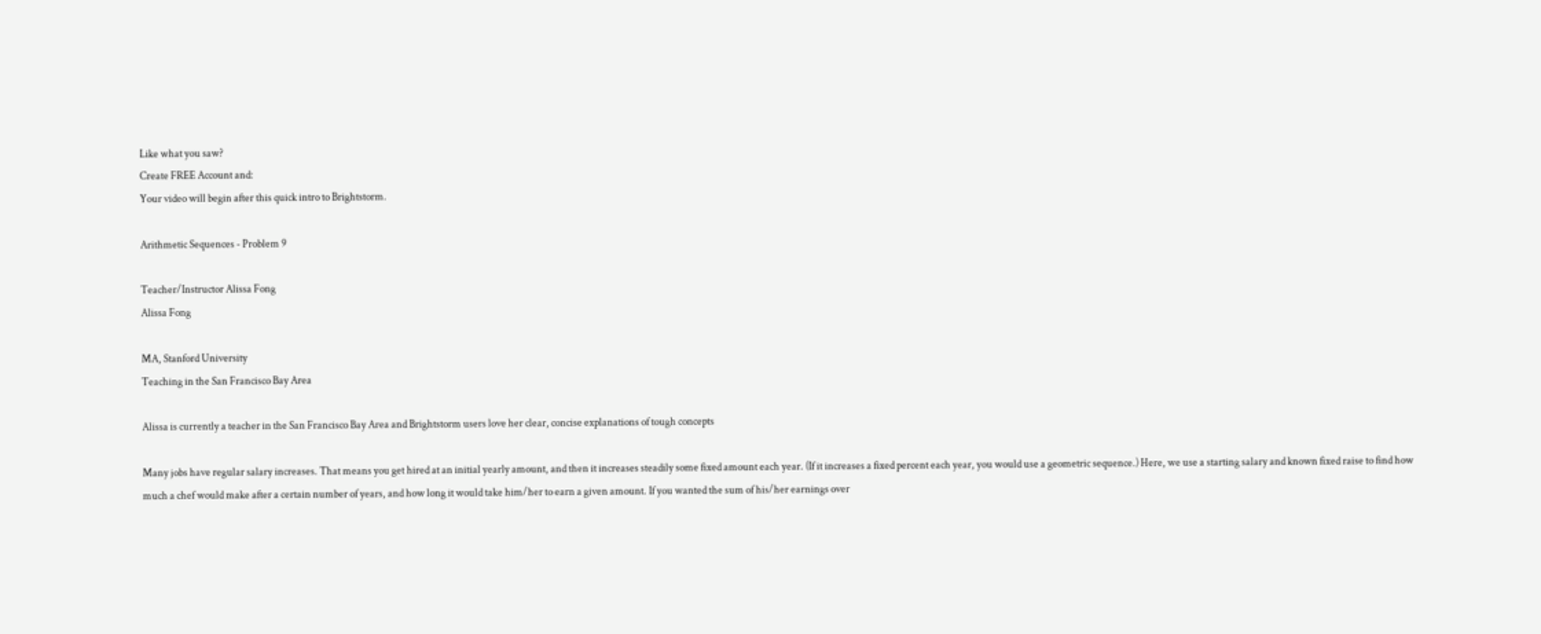Like what you saw?
Create FREE Account and:
Your video will begin after this quick intro to Brightstorm.

Arithmetic Sequences - Problem 9

Teacher/Instructor Alissa Fong
Alissa Fong

MA, Stanford University
Teaching in the San Francisco Bay Area

Alissa is currently a teacher in the San Francisco Bay Area and Brightstorm users love her clear, concise explanations of tough concepts

Many jobs have regular salary increases. That means you get hired at an initial yearly amount, and then it increases steadily some fixed amount each year. (If it increases a fixed percent each year, you would use a geometric sequence.) Here, we use a starting salary and known fixed raise to find how much a chef would make after a certain number of years, and how long it would take him/her to earn a given amount. If you wanted the sum of his/her earnings over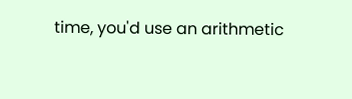time, you'd use an arithmetic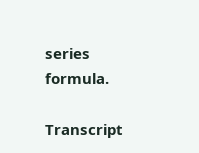series formula.

Transcript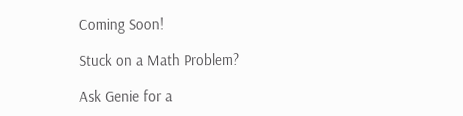Coming Soon!

Stuck on a Math Problem?

Ask Genie for a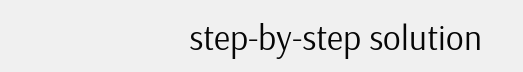step-by-step solution